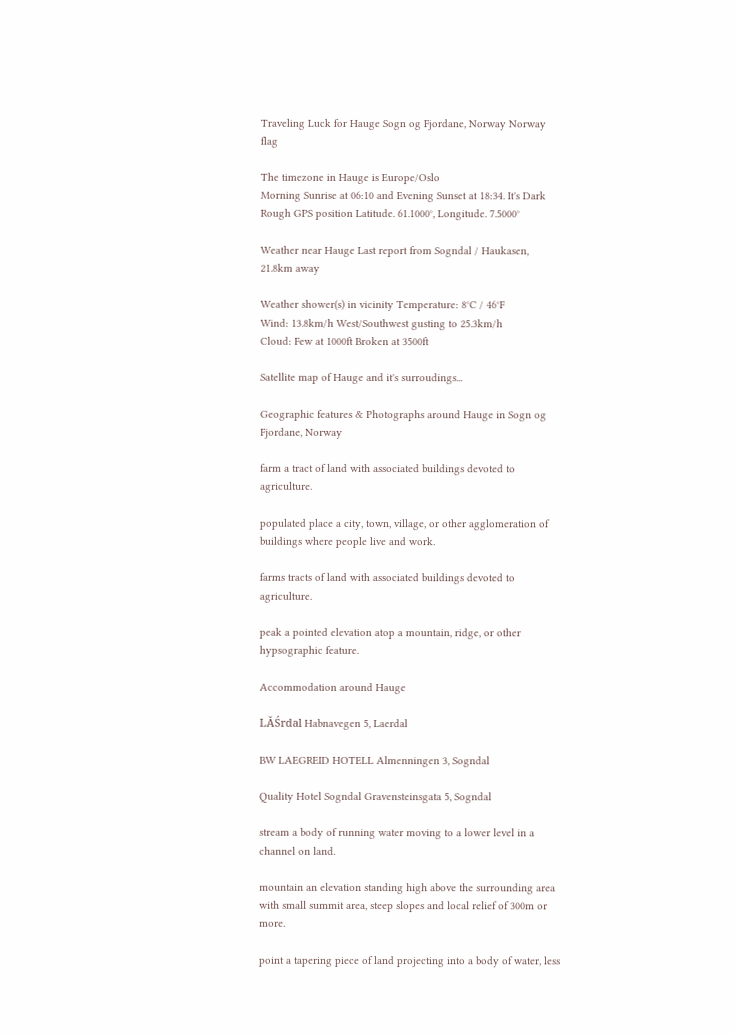Traveling Luck for Hauge Sogn og Fjordane, Norway Norway flag

The timezone in Hauge is Europe/Oslo
Morning Sunrise at 06:10 and Evening Sunset at 18:34. It's Dark
Rough GPS position Latitude. 61.1000°, Longitude. 7.5000°

Weather near Hauge Last report from Sogndal / Haukasen, 21.8km away

Weather shower(s) in vicinity Temperature: 8°C / 46°F
Wind: 13.8km/h West/Southwest gusting to 25.3km/h
Cloud: Few at 1000ft Broken at 3500ft

Satellite map of Hauge and it's surroudings...

Geographic features & Photographs around Hauge in Sogn og Fjordane, Norway

farm a tract of land with associated buildings devoted to agriculture.

populated place a city, town, village, or other agglomeration of buildings where people live and work.

farms tracts of land with associated buildings devoted to agriculture.

peak a pointed elevation atop a mountain, ridge, or other hypsographic feature.

Accommodation around Hauge

LĂŚrdal Habnavegen 5, Laerdal

BW LAEGREID HOTELL Almenningen 3, Sogndal

Quality Hotel Sogndal Gravensteinsgata 5, Sogndal

stream a body of running water moving to a lower level in a channel on land.

mountain an elevation standing high above the surrounding area with small summit area, steep slopes and local relief of 300m or more.

point a tapering piece of land projecting into a body of water, less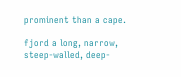prominent than a cape.

fjord a long, narrow, steep-walled, deep-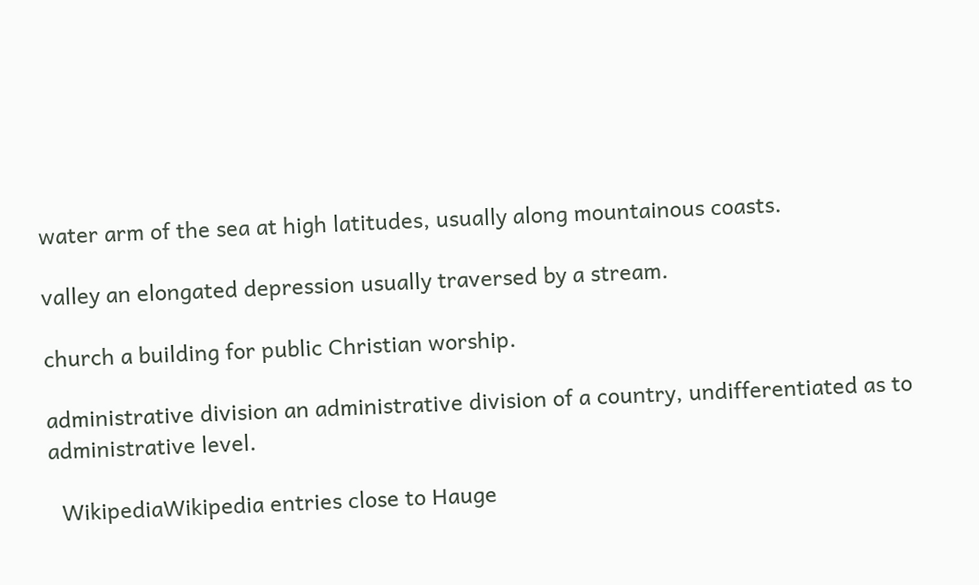water arm of the sea at high latitudes, usually along mountainous coasts.

valley an elongated depression usually traversed by a stream.

church a building for public Christian worship.

administrative division an administrative division of a country, undifferentiated as to administrative level.

  WikipediaWikipedia entries close to Hauge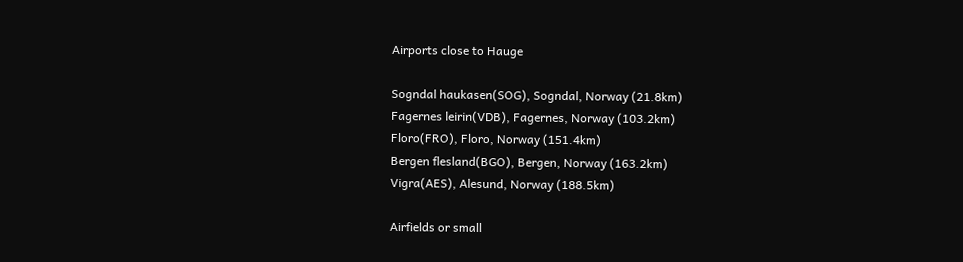Airports close to Hauge

Sogndal haukasen(SOG), Sogndal, Norway (21.8km)
Fagernes leirin(VDB), Fagernes, Norway (103.2km)
Floro(FRO), Floro, Norway (151.4km)
Bergen flesland(BGO), Bergen, Norway (163.2km)
Vigra(AES), Alesund, Norway (188.5km)

Airfields or small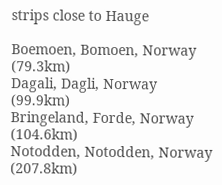strips close to Hauge

Boemoen, Bomoen, Norway (79.3km)
Dagali, Dagli, Norway (99.9km)
Bringeland, Forde, Norway (104.6km)
Notodden, Notodden, Norway (207.8km)